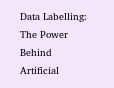Data Labelling: The Power Behind Artificial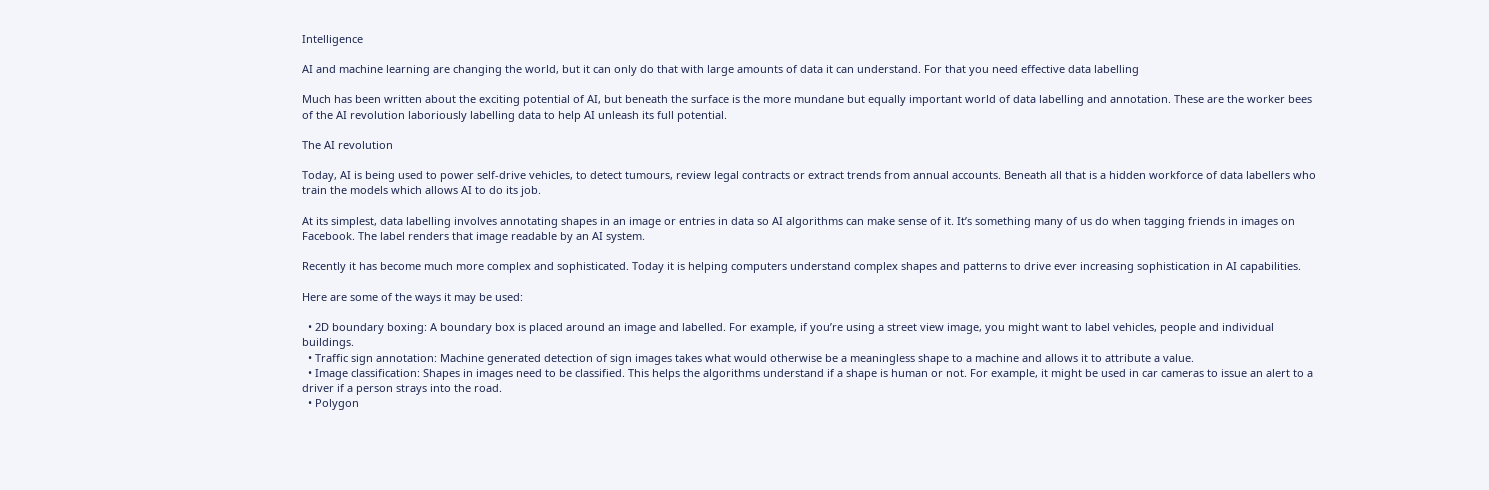Intelligence

AI and machine learning are changing the world, but it can only do that with large amounts of data it can understand. For that you need effective data labelling

Much has been written about the exciting potential of AI, but beneath the surface is the more mundane but equally important world of data labelling and annotation. These are the worker bees of the AI revolution laboriously labelling data to help AI unleash its full potential.

The AI revolution

Today, AI is being used to power self-drive vehicles, to detect tumours, review legal contracts or extract trends from annual accounts. Beneath all that is a hidden workforce of data labellers who train the models which allows AI to do its job.

At its simplest, data labelling involves annotating shapes in an image or entries in data so AI algorithms can make sense of it. It’s something many of us do when tagging friends in images on Facebook. The label renders that image readable by an AI system.

Recently it has become much more complex and sophisticated. Today it is helping computers understand complex shapes and patterns to drive ever increasing sophistication in AI capabilities.

Here are some of the ways it may be used:

  • 2D boundary boxing: A boundary box is placed around an image and labelled. For example, if you’re using a street view image, you might want to label vehicles, people and individual buildings.
  • Traffic sign annotation: Machine generated detection of sign images takes what would otherwise be a meaningless shape to a machine and allows it to attribute a value.
  • Image classification: Shapes in images need to be classified. This helps the algorithms understand if a shape is human or not. For example, it might be used in car cameras to issue an alert to a driver if a person strays into the road.
  • Polygon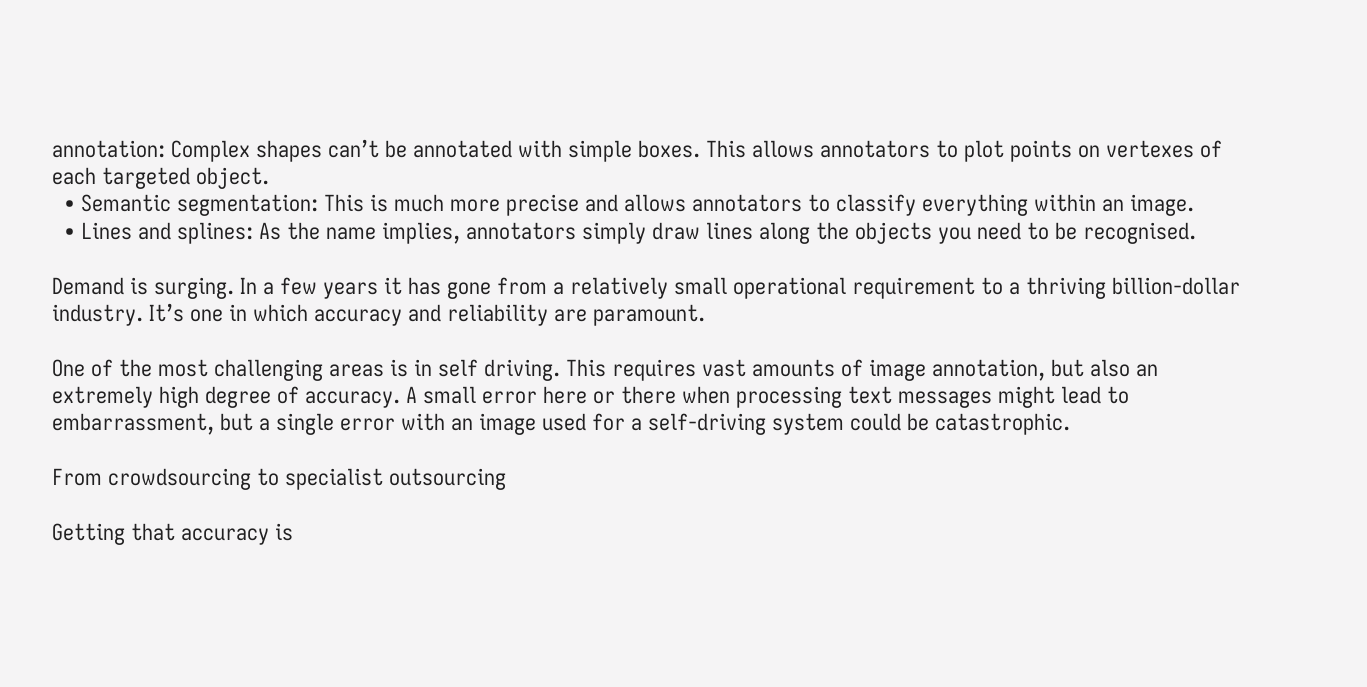annotation: Complex shapes can’t be annotated with simple boxes. This allows annotators to plot points on vertexes of each targeted object.
  • Semantic segmentation: This is much more precise and allows annotators to classify everything within an image.
  • Lines and splines: As the name implies, annotators simply draw lines along the objects you need to be recognised.

Demand is surging. In a few years it has gone from a relatively small operational requirement to a thriving billion-dollar industry. It’s one in which accuracy and reliability are paramount.

One of the most challenging areas is in self driving. This requires vast amounts of image annotation, but also an extremely high degree of accuracy. A small error here or there when processing text messages might lead to embarrassment, but a single error with an image used for a self-driving system could be catastrophic.

From crowdsourcing to specialist outsourcing

Getting that accuracy is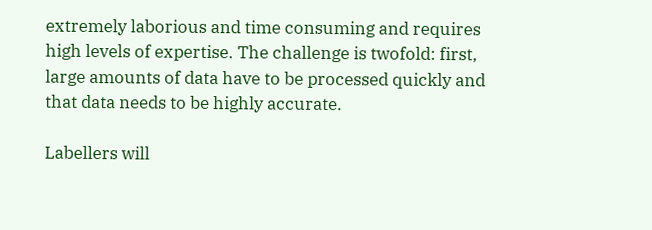extremely laborious and time consuming and requires high levels of expertise. The challenge is twofold: first, large amounts of data have to be processed quickly and that data needs to be highly accurate.

Labellers will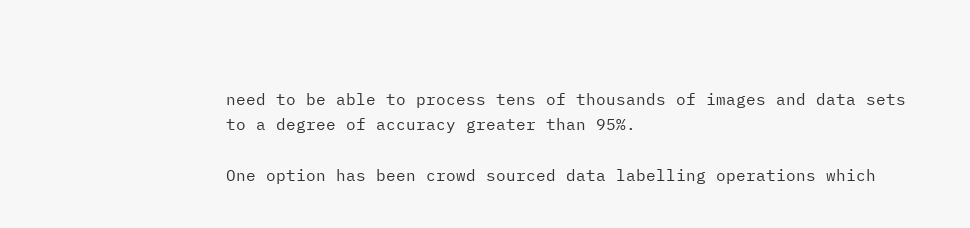need to be able to process tens of thousands of images and data sets to a degree of accuracy greater than 95%.

One option has been crowd sourced data labelling operations which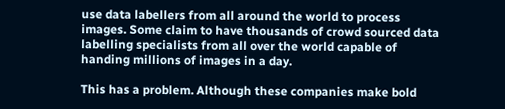use data labellers from all around the world to process images. Some claim to have thousands of crowd sourced data labelling specialists from all over the world capable of handing millions of images in a day.

This has a problem. Although these companies make bold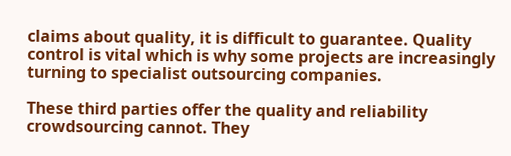claims about quality, it is difficult to guarantee. Quality control is vital which is why some projects are increasingly turning to specialist outsourcing companies.

These third parties offer the quality and reliability crowdsourcing cannot. They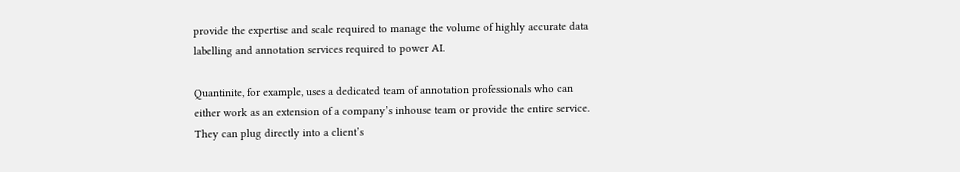provide the expertise and scale required to manage the volume of highly accurate data labelling and annotation services required to power AI.

Quantinite, for example, uses a dedicated team of annotation professionals who can either work as an extension of a company’s inhouse team or provide the entire service. They can plug directly into a client’s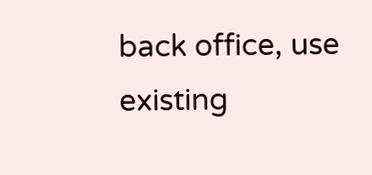back office, use existing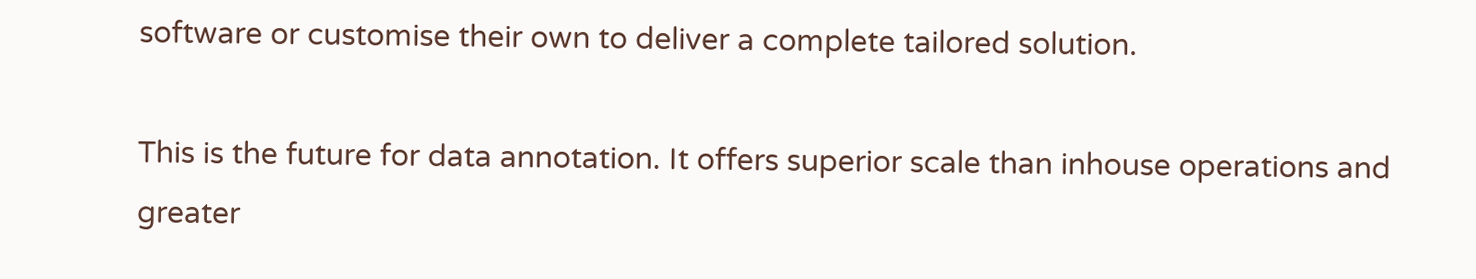software or customise their own to deliver a complete tailored solution.

This is the future for data annotation. It offers superior scale than inhouse operations and greater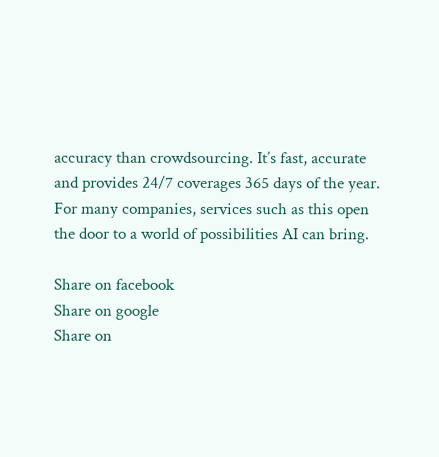accuracy than crowdsourcing. It’s fast, accurate and provides 24/7 coverages 365 days of the year. For many companies, services such as this open the door to a world of possibilities AI can bring.

Share on facebook
Share on google
Share on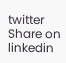twitter
Share on linkedin